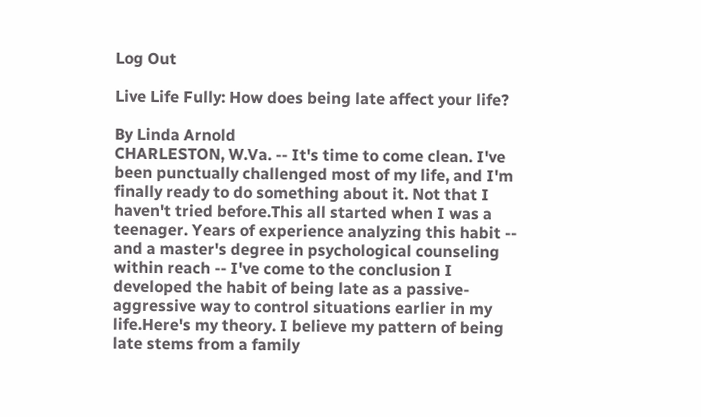Log Out

Live Life Fully: How does being late affect your life?

By Linda Arnold
CHARLESTON, W.Va. -- It's time to come clean. I've been punctually challenged most of my life, and I'm finally ready to do something about it. Not that I haven't tried before.This all started when I was a teenager. Years of experience analyzing this habit -- and a master's degree in psychological counseling within reach -- I've come to the conclusion I developed the habit of being late as a passive-aggressive way to control situations earlier in my life.Here's my theory. I believe my pattern of being late stems from a family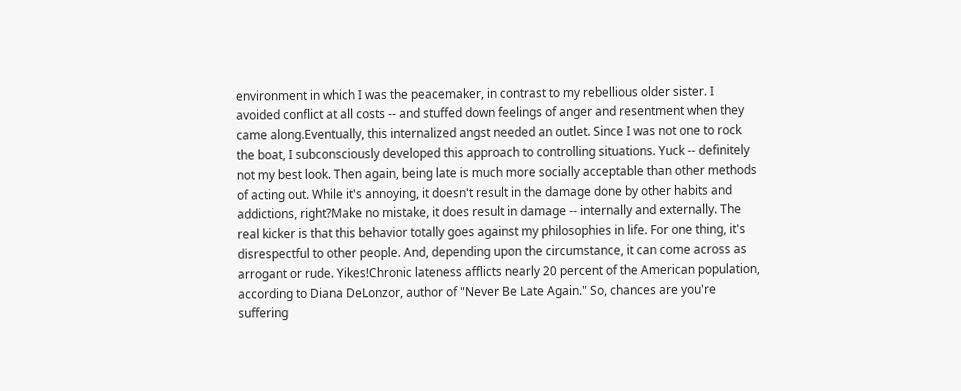environment in which I was the peacemaker, in contrast to my rebellious older sister. I avoided conflict at all costs -- and stuffed down feelings of anger and resentment when they came along.Eventually, this internalized angst needed an outlet. Since I was not one to rock the boat, I subconsciously developed this approach to controlling situations. Yuck -- definitely not my best look. Then again, being late is much more socially acceptable than other methods of acting out. While it's annoying, it doesn't result in the damage done by other habits and addictions, right?Make no mistake, it does result in damage -- internally and externally. The real kicker is that this behavior totally goes against my philosophies in life. For one thing, it's disrespectful to other people. And, depending upon the circumstance, it can come across as arrogant or rude. Yikes!Chronic lateness afflicts nearly 20 percent of the American population, according to Diana DeLonzor, author of "Never Be Late Again." So, chances are you're suffering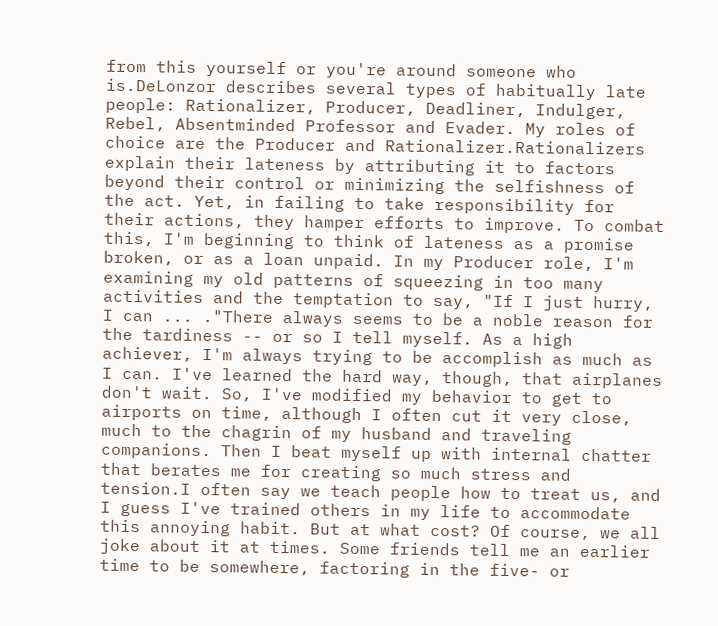from this yourself or you're around someone who is.DeLonzor describes several types of habitually late people: Rationalizer, Producer, Deadliner, Indulger, Rebel, Absentminded Professor and Evader. My roles of choice are the Producer and Rationalizer.Rationalizers explain their lateness by attributing it to factors beyond their control or minimizing the selfishness of the act. Yet, in failing to take responsibility for their actions, they hamper efforts to improve. To combat this, I'm beginning to think of lateness as a promise broken, or as a loan unpaid. In my Producer role, I'm examining my old patterns of squeezing in too many activities and the temptation to say, "If I just hurry, I can ... ."There always seems to be a noble reason for the tardiness -- or so I tell myself. As a high achiever, I'm always trying to be accomplish as much as I can. I've learned the hard way, though, that airplanes don't wait. So, I've modified my behavior to get to airports on time, although I often cut it very close, much to the chagrin of my husband and traveling companions. Then I beat myself up with internal chatter that berates me for creating so much stress and tension.I often say we teach people how to treat us, and I guess I've trained others in my life to accommodate this annoying habit. But at what cost? Of course, we all joke about it at times. Some friends tell me an earlier time to be somewhere, factoring in the five- or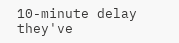10-minute delay they've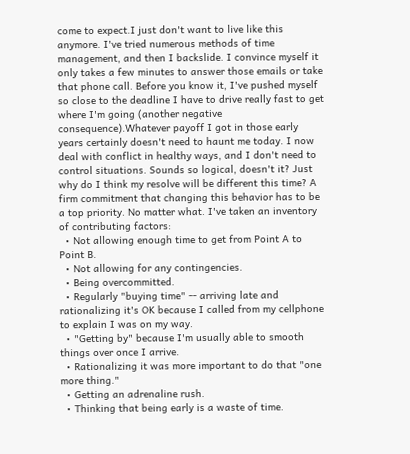come to expect.I just don't want to live like this anymore. I've tried numerous methods of time management, and then I backslide. I convince myself it only takes a few minutes to answer those emails or take that phone call. Before you know it, I've pushed myself so close to the deadline I have to drive really fast to get where I'm going (another negative consequence).Whatever payoff I got in those early years certainly doesn't need to haunt me today. I now deal with conflict in healthy ways, and I don't need to control situations. Sounds so logical, doesn't it? Just why do I think my resolve will be different this time? A firm commitment that changing this behavior has to be a top priority. No matter what. I've taken an inventory of contributing factors:
  • Not allowing enough time to get from Point A to Point B.
  • Not allowing for any contingencies.
  • Being overcommitted.
  • Regularly "buying time" -- arriving late and rationalizing it's OK because I called from my cellphone to explain I was on my way.
  • "Getting by" because I'm usually able to smooth things over once I arrive.
  • Rationalizing it was more important to do that "one more thing."
  • Getting an adrenaline rush.
  • Thinking that being early is a waste of time.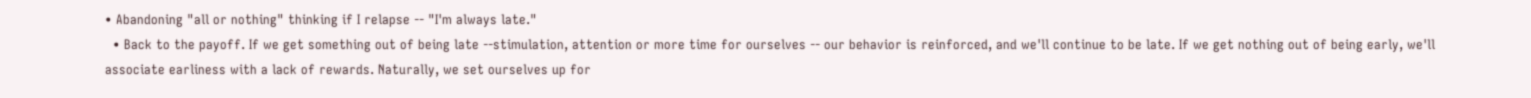• Abandoning "all or nothing" thinking if I relapse -- "I'm always late."
  • Back to the payoff. If we get something out of being late --stimulation, attention or more time for ourselves -- our behavior is reinforced, and we'll continue to be late. If we get nothing out of being early, we'll associate earliness with a lack of rewards. Naturally, we set ourselves up for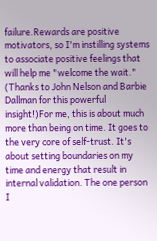failure.Rewards are positive motivators, so I'm instilling systems to associate positive feelings that will help me "welcome the wait." (Thanks to John Nelson and Barbie Dallman for this powerful insight!)For me, this is about much more than being on time. It goes to the very core of self-trust. It's about setting boundaries on my time and energy that result in internal validation. The one person I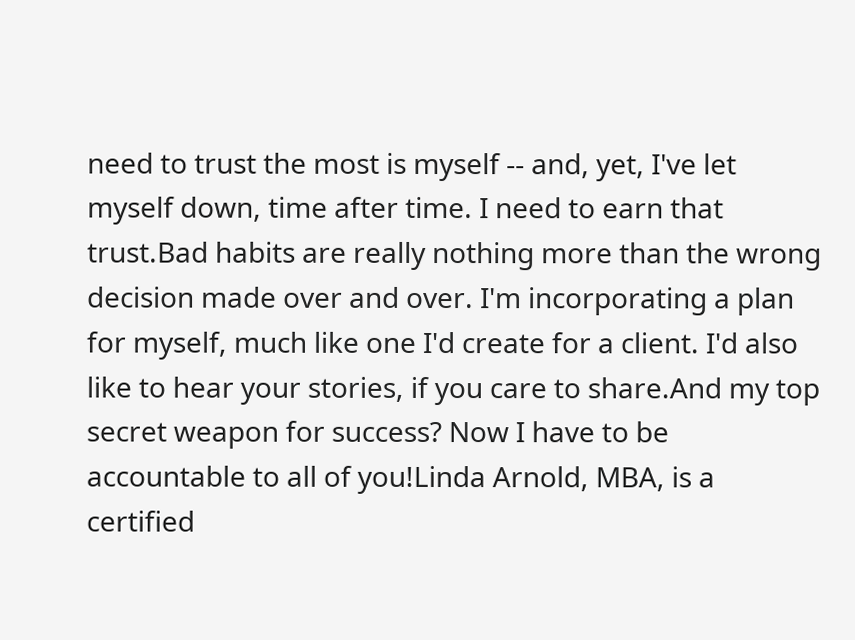need to trust the most is myself -- and, yet, I've let myself down, time after time. I need to earn that trust.Bad habits are really nothing more than the wrong decision made over and over. I'm incorporating a plan for myself, much like one I'd create for a client. I'd also like to hear your stories, if you care to share.And my top secret weapon for success? Now I have to be accountable to all of you!Linda Arnold, MBA, is a certified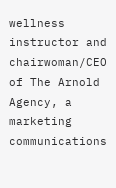wellness instructor and chairwoman/CEO of The Arnold Agency, a marketing communications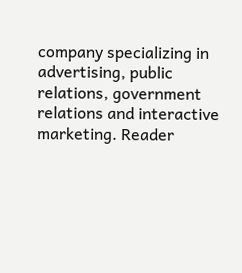company specializing in advertising, public relations, government relations and interactive marketing. Reader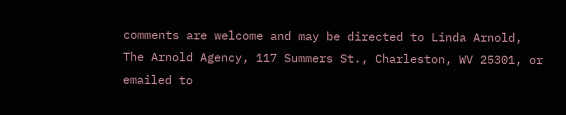comments are welcome and may be directed to Linda Arnold, The Arnold Agency, 117 Summers St., Charleston, WV 25301, or emailed to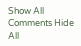Show All Comments Hide All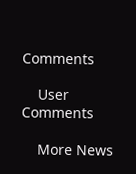Comments

    User Comments

    More News